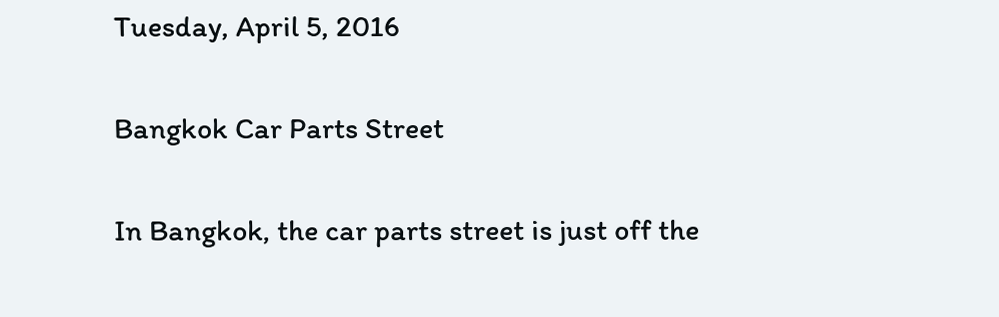Tuesday, April 5, 2016

Bangkok Car Parts Street

In Bangkok, the car parts street is just off the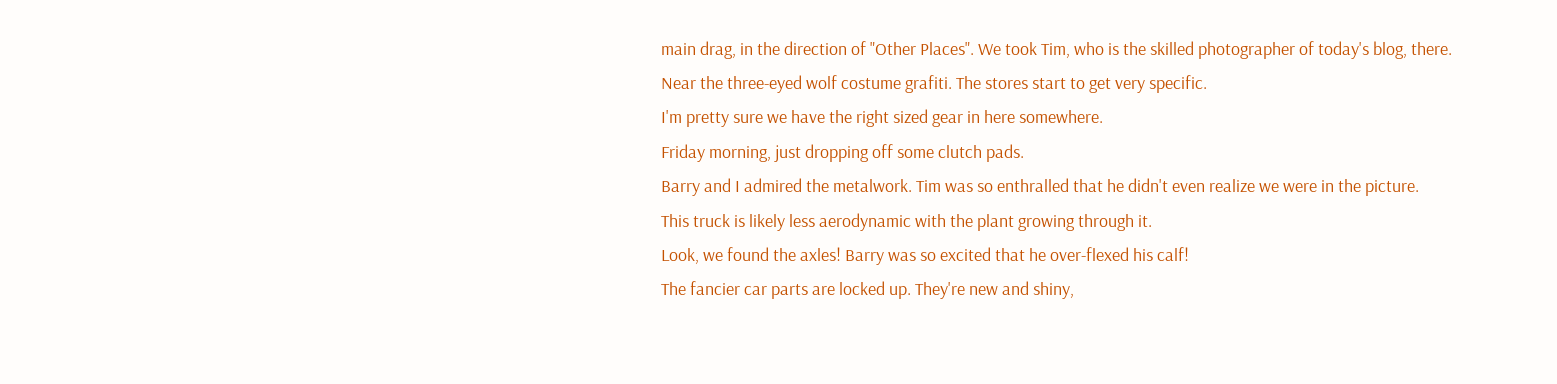main drag, in the direction of "Other Places". We took Tim, who is the skilled photographer of today's blog, there.
Near the three-eyed wolf costume grafiti. The stores start to get very specific.
I'm pretty sure we have the right sized gear in here somewhere.
Friday morning, just dropping off some clutch pads.
Barry and I admired the metalwork. Tim was so enthralled that he didn't even realize we were in the picture.
This truck is likely less aerodynamic with the plant growing through it.
Look, we found the axles! Barry was so excited that he over-flexed his calf!
The fancier car parts are locked up. They're new and shiny,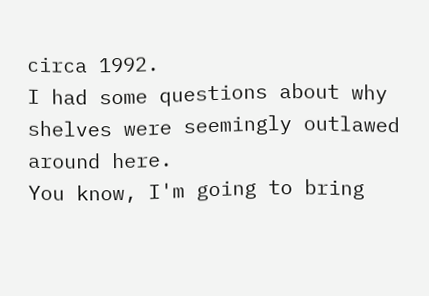circa 1992.
I had some questions about why shelves were seemingly outlawed around here.
You know, I'm going to bring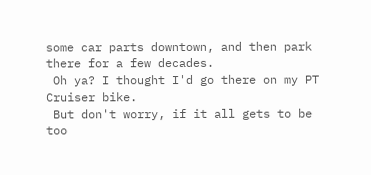some car parts downtown, and then park there for a few decades.
 Oh ya? I thought I'd go there on my PT Cruiser bike.
 But don't worry, if it all gets to be too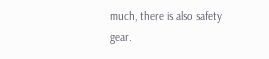much, there is also safety gear.